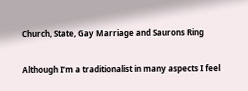Church, State, Gay Marriage and Saurons Ring

Although I’m a traditionalist in many aspects I feel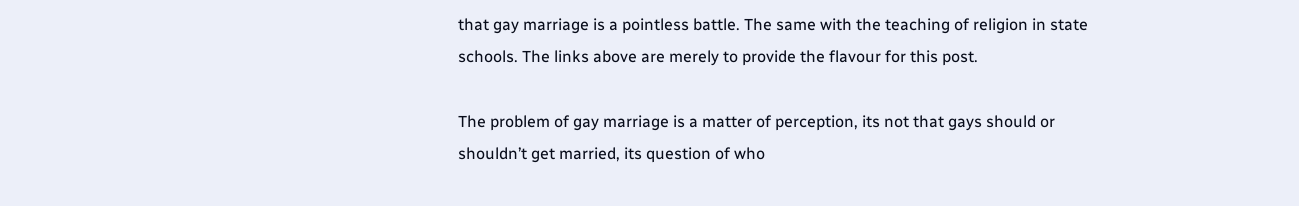that gay marriage is a pointless battle. The same with the teaching of religion in state schools. The links above are merely to provide the flavour for this post.

The problem of gay marriage is a matter of perception, its not that gays should or shouldn’t get married, its question of who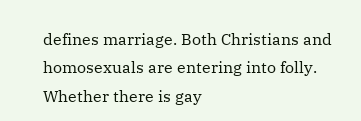defines marriage. Both Christians and homosexuals are entering into folly. Whether there is gay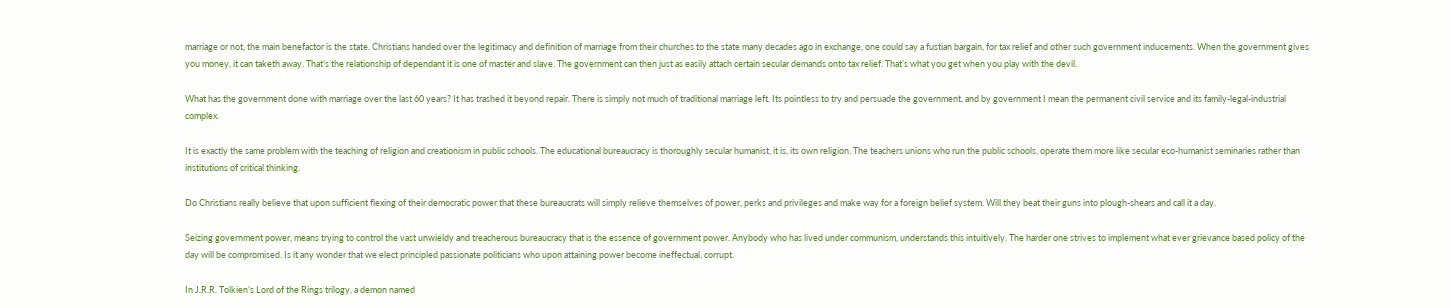marriage or not, the main benefactor is the state. Christians handed over the legitimacy and definition of marriage from their churches to the state many decades ago in exchange, one could say a fustian bargain, for tax relief and other such government inducements. When the government gives you money, it can taketh away. That’s the relationship of dependant it is one of master and slave. The government can then just as easily attach certain secular demands onto tax relief. That’s what you get when you play with the devil.

What has the government done with marriage over the last 60 years? It has trashed it beyond repair. There is simply not much of traditional marriage left. Its pointless to try and persuade the government, and by government I mean the permanent civil service and its family-legal-industrial complex.

It is exactly the same problem with the teaching of religion and creationism in public schools. The educational bureaucracy is thoroughly secular humanist, it is, its own religion. The teachers unions who run the public schools, operate them more like secular eco-humanist seminaries rather than institutions of critical thinking.

Do Christians really believe that upon sufficient flexing of their democratic power that these bureaucrats will simply relieve themselves of power, perks and privileges and make way for a foreign belief system. Will they beat their guns into plough-shears and call it a day.

Seizing government power, means trying to control the vast unwieldy and treacherous bureaucracy that is the essence of government power. Anybody who has lived under communism, understands this intuitively. The harder one strives to implement what ever grievance based policy of the day will be compromised. Is it any wonder that we elect principled passionate politicians who upon attaining power become ineffectual, corrupt.

In J.R.R. Tolkien’s Lord of the Rings trilogy, a demon named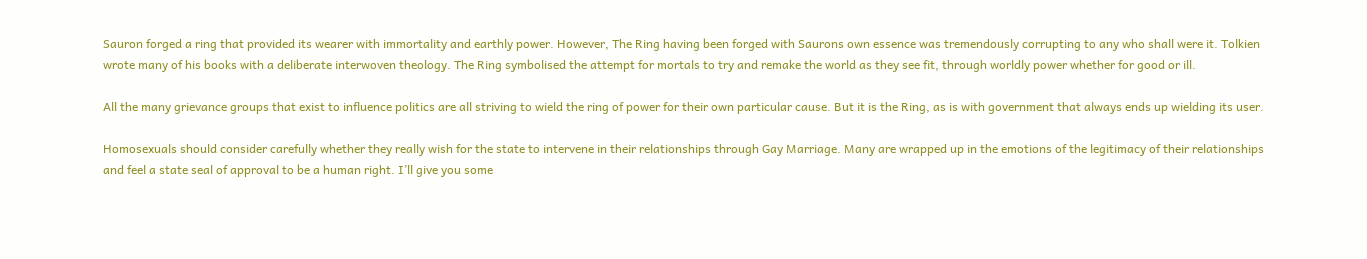Sauron forged a ring that provided its wearer with immortality and earthly power. However, The Ring having been forged with Saurons own essence was tremendously corrupting to any who shall were it. Tolkien wrote many of his books with a deliberate interwoven theology. The Ring symbolised the attempt for mortals to try and remake the world as they see fit, through worldly power whether for good or ill.

All the many grievance groups that exist to influence politics are all striving to wield the ring of power for their own particular cause. But it is the Ring, as is with government that always ends up wielding its user.

Homosexuals should consider carefully whether they really wish for the state to intervene in their relationships through Gay Marriage. Many are wrapped up in the emotions of the legitimacy of their relationships and feel a state seal of approval to be a human right. I’ll give you some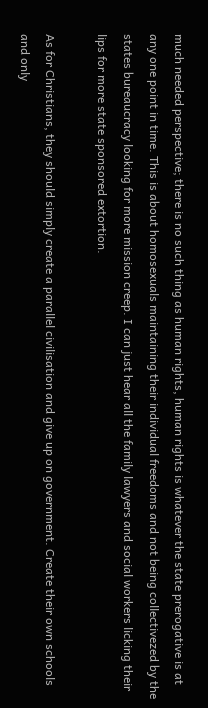much needed perspective; there is no such thing as human rights, human rights is whatever the state prerogative is at any one point in time. This is about homosexuals maintaining their individual freedoms and not being collectivezed by the states bureaucracy looking for more mission creep. I can just hear all the family lawyers and social workers licking their lips for more state sponsored extortion.

As for Christians, they should simply create a parallel civilisation and give up on government. Create their own schools and only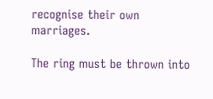recognise their own marriages.

The ring must be thrown into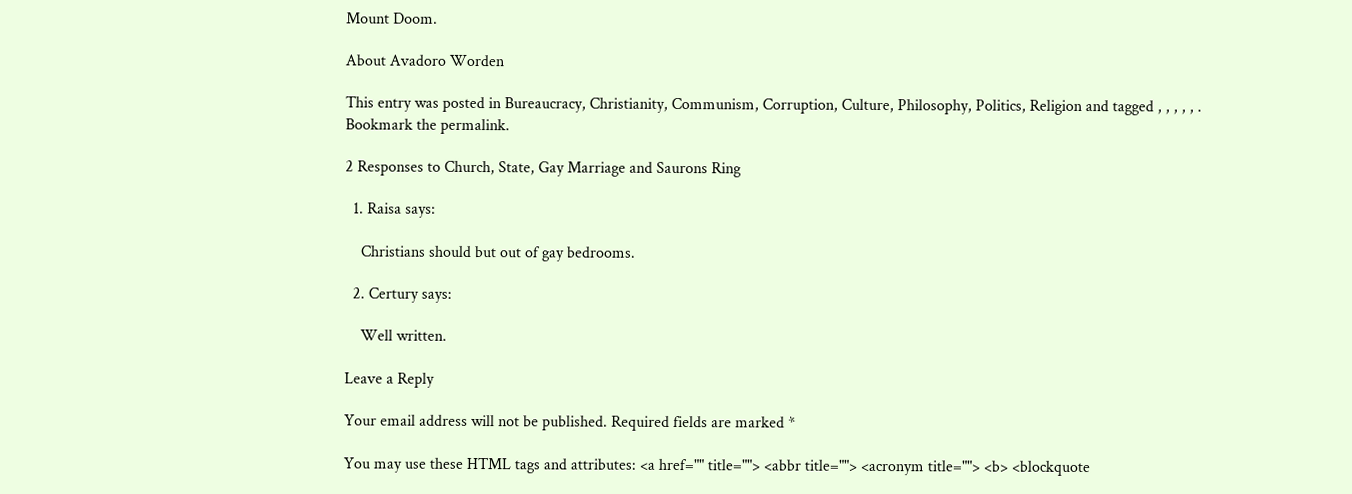Mount Doom.

About Avadoro Worden

This entry was posted in Bureaucracy, Christianity, Communism, Corruption, Culture, Philosophy, Politics, Religion and tagged , , , , , . Bookmark the permalink.

2 Responses to Church, State, Gay Marriage and Saurons Ring

  1. Raisa says:

    Christians should but out of gay bedrooms.

  2. Certury says:

    Well written.

Leave a Reply

Your email address will not be published. Required fields are marked *

You may use these HTML tags and attributes: <a href="" title=""> <abbr title=""> <acronym title=""> <b> <blockquote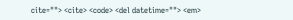cite=""> <cite> <code> <del datetime=""> <em>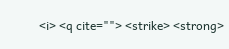<i> <q cite=""> <strike> <strong>